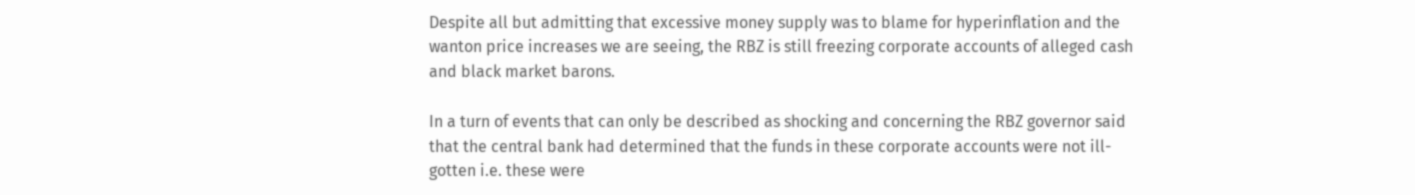Despite all but admitting that excessive money supply was to blame for hyperinflation and the wanton price increases we are seeing, the RBZ is still freezing corporate accounts of alleged cash and black market barons.

In a turn of events that can only be described as shocking and concerning the RBZ governor said that the central bank had determined that the funds in these corporate accounts were not ill-gotten i.e. these were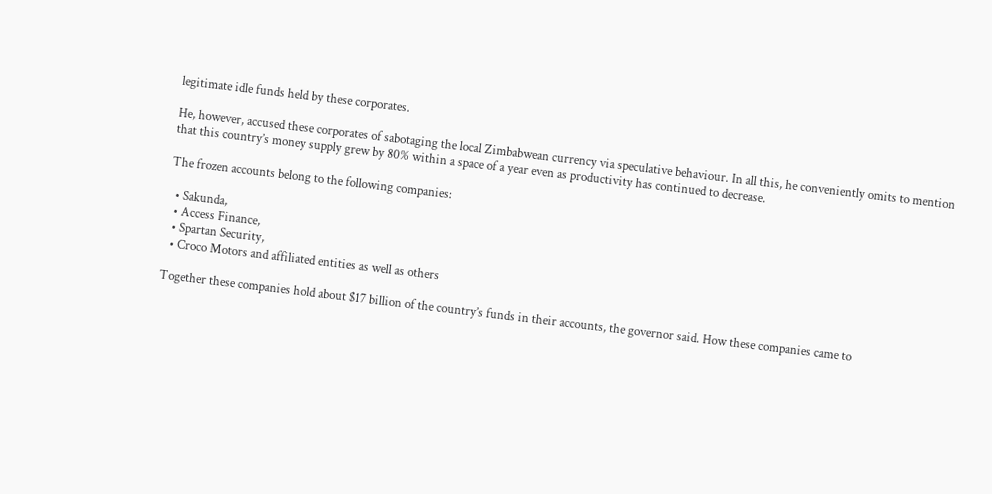legitimate idle funds held by these corporates.

He, however, accused these corporates of sabotaging the local Zimbabwean currency via speculative behaviour. In all this, he conveniently omits to mention that this country’s money supply grew by 80% within a space of a year even as productivity has continued to decrease.

The frozen accounts belong to the following companies:

  • Sakunda,
  • Access Finance,
  • Spartan Security,
  • Croco Motors and affiliated entities as well as others

Together these companies hold about $17 billion of the country’s funds in their accounts, the governor said. How these companies came to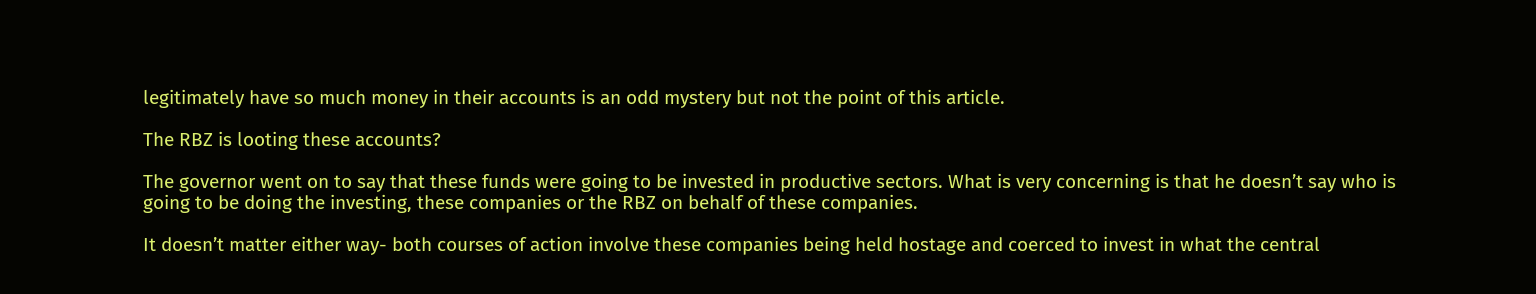legitimately have so much money in their accounts is an odd mystery but not the point of this article.

The RBZ is looting these accounts?

The governor went on to say that these funds were going to be invested in productive sectors. What is very concerning is that he doesn’t say who is going to be doing the investing, these companies or the RBZ on behalf of these companies.

It doesn’t matter either way- both courses of action involve these companies being held hostage and coerced to invest in what the central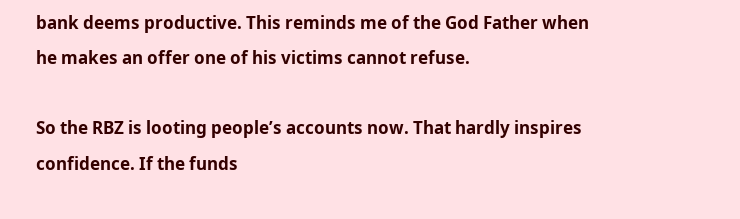bank deems productive. This reminds me of the God Father when he makes an offer one of his victims cannot refuse.

So the RBZ is looting people’s accounts now. That hardly inspires confidence. If the funds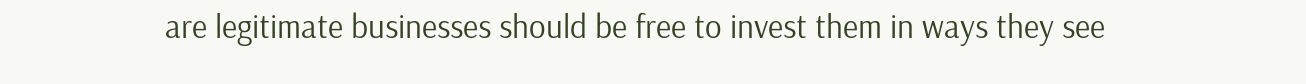are legitimate businesses should be free to invest them in ways they see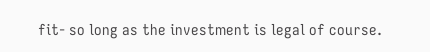fit- so long as the investment is legal of course.